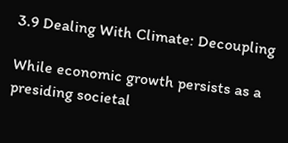3.9 Dealing With Climate: Decoupling

While economic growth persists as a presiding societal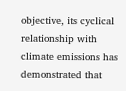objective, its cyclical relationship with climate emissions has demonstrated that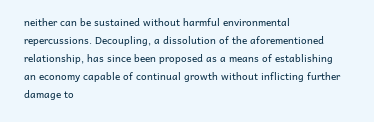neither can be sustained without harmful environmental repercussions. Decoupling, a dissolution of the aforementioned relationship, has since been proposed as a means of establishing an economy capable of continual growth without inflicting further damage to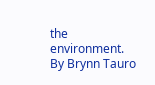the environment. By Brynn Tauro